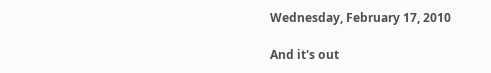Wednesday, February 17, 2010

And it's out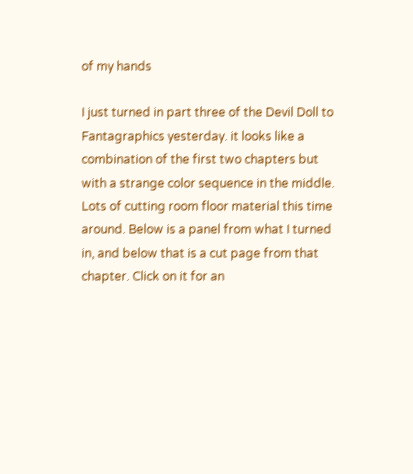of my hands

I just turned in part three of the Devil Doll to Fantagraphics yesterday. it looks like a combination of the first two chapters but with a strange color sequence in the middle. Lots of cutting room floor material this time around. Below is a panel from what I turned in, and below that is a cut page from that chapter. Click on it for an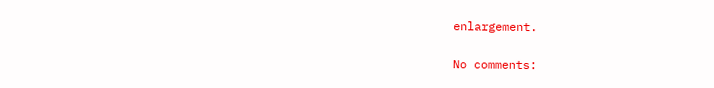enlargement.

No comments: